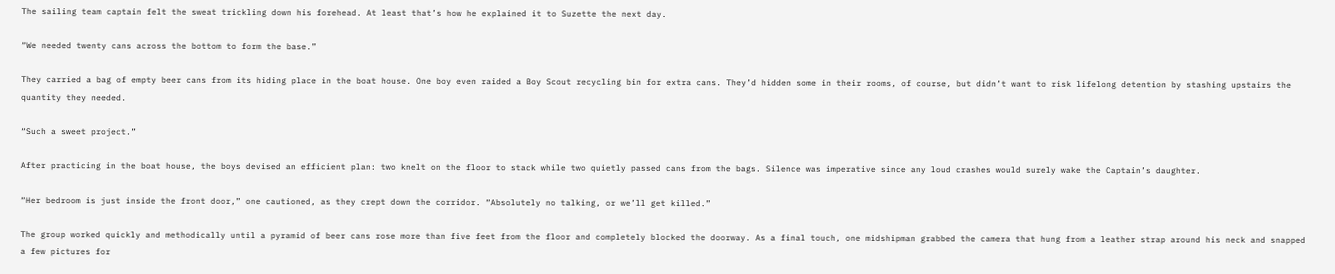The sailing team captain felt the sweat trickling down his forehead. At least that’s how he explained it to Suzette the next day.

“We needed twenty cans across the bottom to form the base.”

They carried a bag of empty beer cans from its hiding place in the boat house. One boy even raided a Boy Scout recycling bin for extra cans. They’d hidden some in their rooms, of course, but didn’t want to risk lifelong detention by stashing upstairs the quantity they needed.

“Such a sweet project.”

After practicing in the boat house, the boys devised an efficient plan: two knelt on the floor to stack while two quietly passed cans from the bags. Silence was imperative since any loud crashes would surely wake the Captain’s daughter.

“Her bedroom is just inside the front door,” one cautioned, as they crept down the corridor. “Absolutely no talking, or we’ll get killed.”

The group worked quickly and methodically until a pyramid of beer cans rose more than five feet from the floor and completely blocked the doorway. As a final touch, one midshipman grabbed the camera that hung from a leather strap around his neck and snapped a few pictures for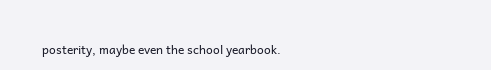posterity, maybe even the school yearbook.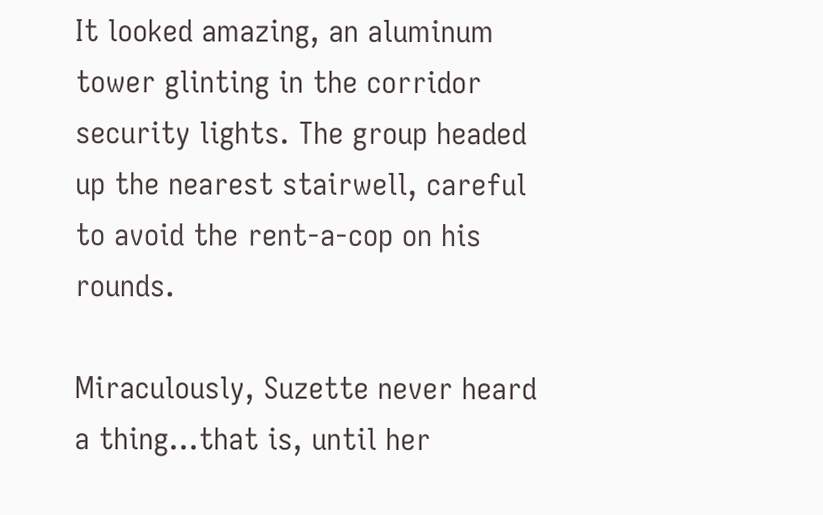It looked amazing, an aluminum tower glinting in the corridor security lights. The group headed up the nearest stairwell, careful to avoid the rent-a-cop on his rounds.

Miraculously, Suzette never heard a thing…that is, until her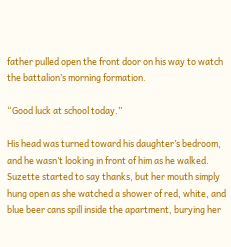father pulled open the front door on his way to watch the battalion’s morning formation.

“Good luck at school today.”

His head was turned toward his daughter’s bedroom, and he wasn’t looking in front of him as he walked. Suzette started to say thanks, but her mouth simply hung open as she watched a shower of red, white, and blue beer cans spill inside the apartment, burying her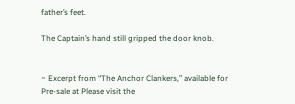father’s feet.

The Captain’s hand still gripped the door knob.


~ Excerpt from “The Anchor Clankers,” available for Pre-sale at Please visit the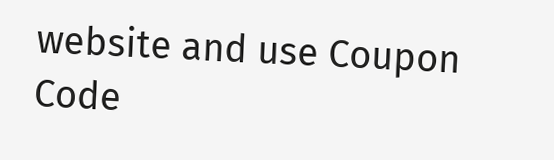website and use Coupon Code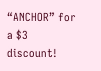“ANCHOR” for a $3 discount!